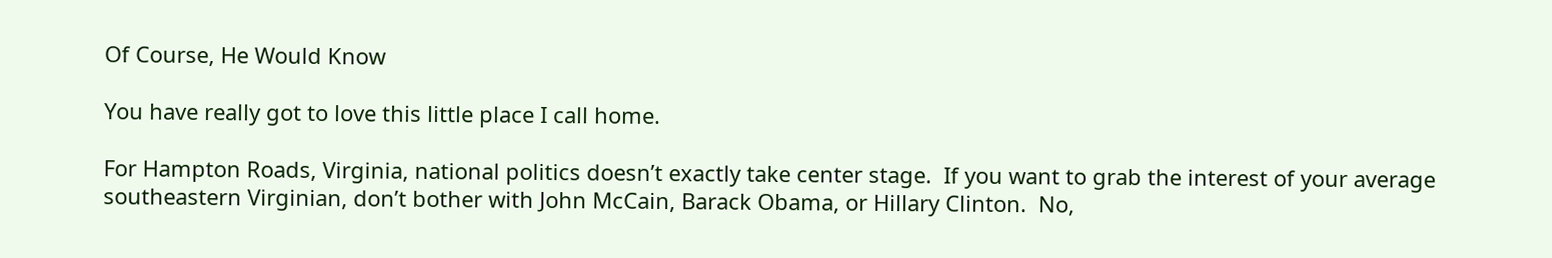Of Course, He Would Know

You have really got to love this little place I call home.

For Hampton Roads, Virginia, national politics doesn’t exactly take center stage.  If you want to grab the interest of your average southeastern Virginian, don’t bother with John McCain, Barack Obama, or Hillary Clinton.  No,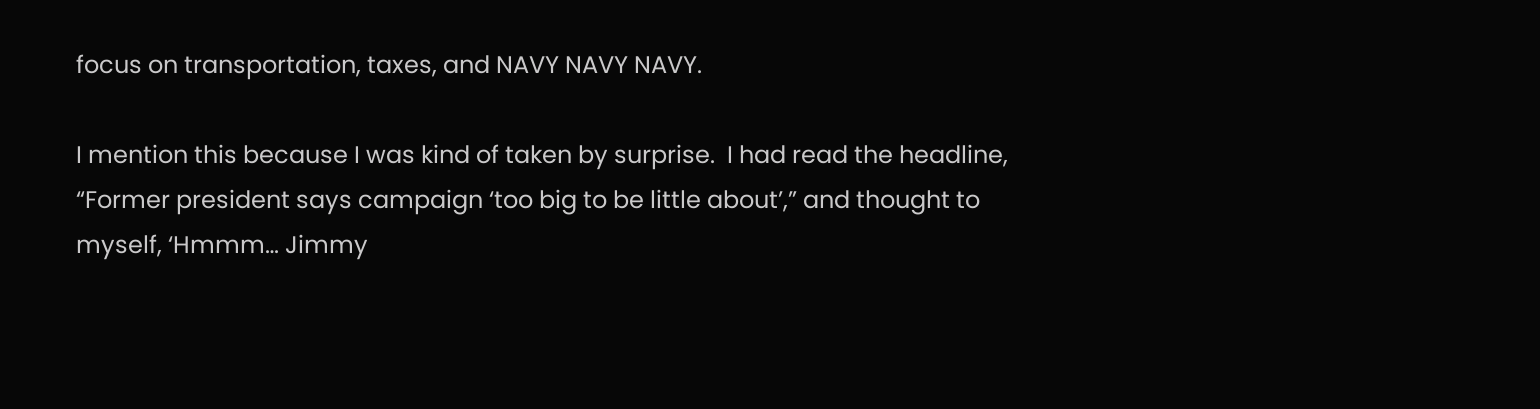focus on transportation, taxes, and NAVY NAVY NAVY.

I mention this because I was kind of taken by surprise.  I had read the headline, “Former president says campaign ‘too big to be little about’,” and thought to myself, ‘Hmmm… Jimmy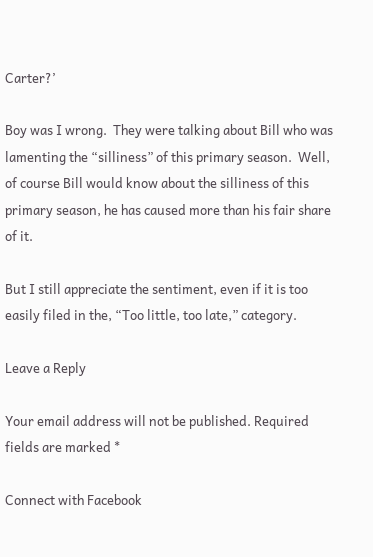Carter?’

Boy was I wrong.  They were talking about Bill who was lamenting the “silliness” of this primary season.  Well, of course Bill would know about the silliness of this primary season, he has caused more than his fair share of it.

But I still appreciate the sentiment, even if it is too easily filed in the, “Too little, too late,” category.

Leave a Reply

Your email address will not be published. Required fields are marked *

Connect with Facebook